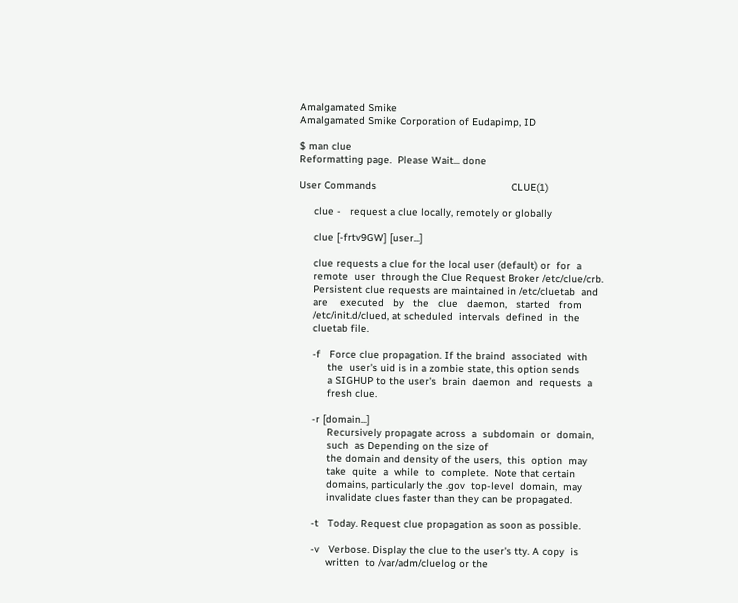Amalgamated Smike
Amalgamated Smike Corporation of Eudapimp, ID

$ man clue
Reformatting page.  Please Wait... done

User Commands                                             CLUE(1)

     clue -   request a clue locally, remotely or globally

     clue [-frtv9GW] [user...]

     clue requests a clue for the local user (default) or  for  a
     remote  user  through the Clue Request Broker /etc/clue/crb.
     Persistent clue requests are maintained in /etc/cluetab  and
     are    executed   by   the   clue   daemon,   started   from
     /etc/init.d/clued, at scheduled  intervals  defined  in  the
     cluetab file.

     -f   Force clue propagation. If the braind  associated  with
          the  user's uid is in a zombie state, this option sends
          a SIGHUP to the user's  brain  daemon  and  requests  a
          fresh clue.

     -r [domain...]
          Recursively propagate across  a  subdomain  or  domain,
          such  as Depending on the size of
          the domain and density of the users,  this  option  may
          take  quite  a  while  to  complete.  Note that certain
          domains, particularly the .gov  top-level  domain,  may
          invalidate clues faster than they can be propagated.

     -t   Today. Request clue propagation as soon as possible.

     -v   Verbose. Display the clue to the user's tty. A copy  is
          written  to /var/adm/cluelog or the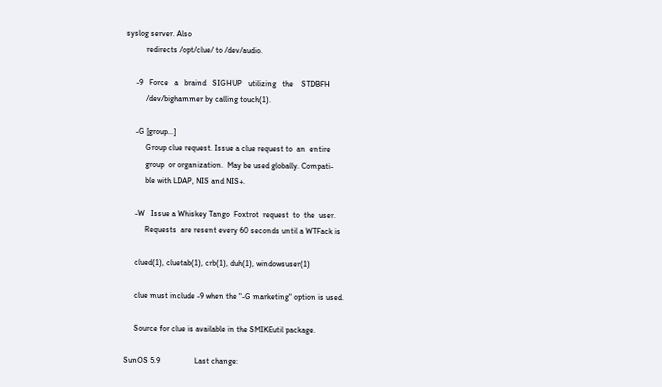syslog server. Also
          redirects /opt/clue/ to /dev/audio.

     -9   Force   a   braind   SIGHUP   utilizing   the    STDBFH
          /dev/bighammer by calling touch(1).

     -G [group...]
          Group clue request. Issue a clue request to  an  entire
          group  or organization.  May be used globally. Compati-
          ble with LDAP, NIS and NIS+.

     -W   Issue a Whiskey Tango  Foxtrot  request  to  the  user.
          Requests  are resent every 60 seconds until a WTFack is

     clued(1), cluetab(1), crb(1), duh(1), windowsuser(1)

     clue must include -9 when the "-G marketing" option is used.

     Source for clue is available in the SMIKEutil package.

SunOS 5.9                 Last change: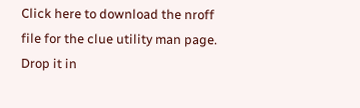Click here to download the nroff file for the clue utility man page.
Drop it in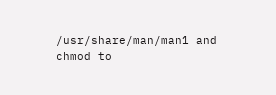/usr/share/man/man1 and chmod to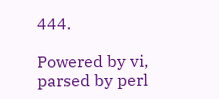444.

Powered by vi, parsed by perl